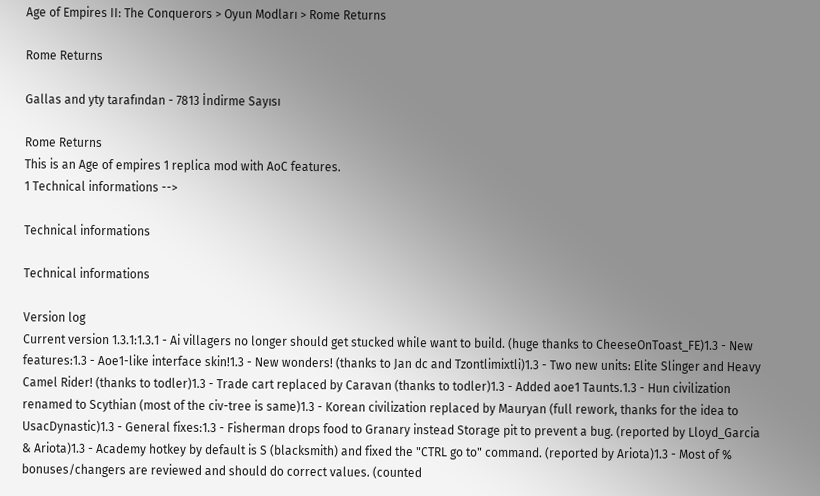Age of Empires II: The Conquerors > Oyun Modları > Rome Returns

Rome Returns

Gallas and yty tarafından - 7813 İndirme Sayısı

Rome Returns
This is an Age of empires 1 replica mod with AoC features.
1 Technical informations -->

Technical informations

Technical informations

Version log
Current version 1.3.1:1.3.1 - Ai villagers no longer should get stucked while want to build. (huge thanks to CheeseOnToast_FE)1.3 - New features:1.3 - Aoe1-like interface skin!1.3 - New wonders! (thanks to Jan dc and Tzontlimixtli)1.3 - Two new units: Elite Slinger and Heavy Camel Rider! (thanks to todler)1.3 - Trade cart replaced by Caravan (thanks to todler)1.3 - Added aoe1 Taunts.1.3 - Hun civilization renamed to Scythian (most of the civ-tree is same)1.3 - Korean civilization replaced by Mauryan (full rework, thanks for the idea to UsacDynastic)1.3 - General fixes:1.3 - Fisherman drops food to Granary instead Storage pit to prevent a bug. (reported by Lloyd_Garcia & Ariota)1.3 - Academy hotkey by default is S (blacksmith) and fixed the "CTRL go to" command. (reported by Ariota)1.3 - Most of % bonuses/changers are reviewed and should do correct values. (counted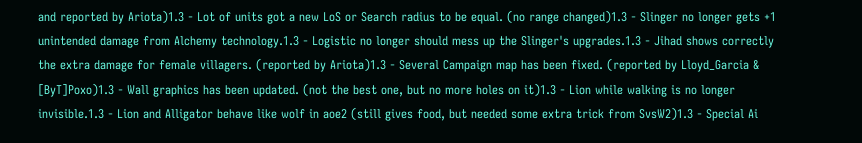and reported by Ariota)1.3 - Lot of units got a new LoS or Search radius to be equal. (no range changed)1.3 - Slinger no longer gets +1 unintended damage from Alchemy technology.1.3 - Logistic no longer should mess up the Slinger's upgrades.1.3 - Jihad shows correctly the extra damage for female villagers. (reported by Ariota)1.3 - Several Campaign map has been fixed. (reported by Lloyd_Garcia & [ByT]Poxo)1.3 - Wall graphics has been updated. (not the best one, but no more holes on it)1.3 - Lion while walking is no longer invisible.1.3 - Lion and Alligator behave like wolf in aoe2 (still gives food, but needed some extra trick from SvsW2)1.3 - Special Ai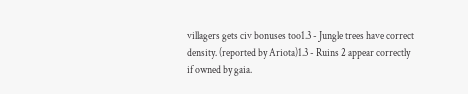villagers gets civ bonuses too1.3 - Jungle trees have correct density. (reported by Ariota)1.3 - Ruins 2 appear correctly if owned by gaia.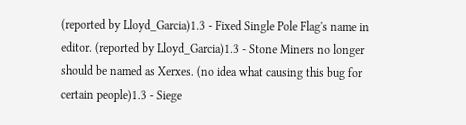(reported by Lloyd_Garcia)1.3 - Fixed Single Pole Flag's name in editor. (reported by Lloyd_Garcia)1.3 - Stone Miners no longer should be named as Xerxes. (no idea what causing this bug for certain people)1.3 - Siege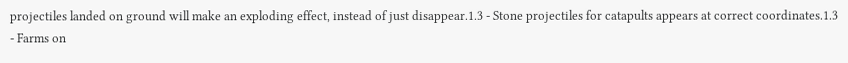projectiles landed on ground will make an exploding effect, instead of just disappear.1.3 - Stone projectiles for catapults appears at correct coordinates.1.3 - Farms on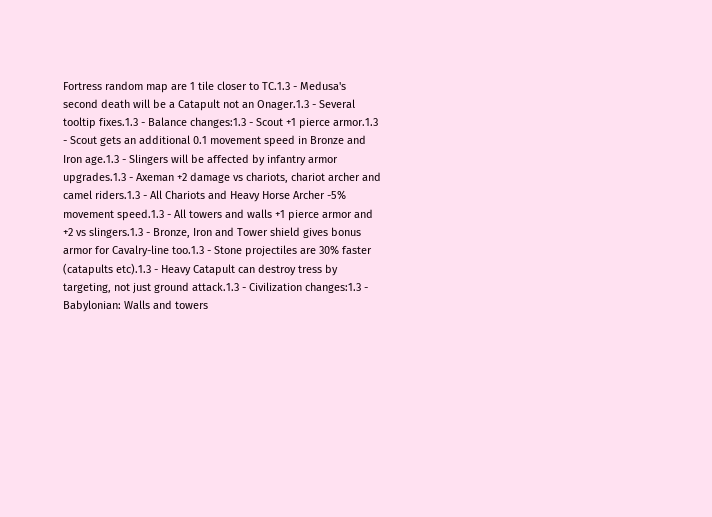Fortress random map are 1 tile closer to TC.1.3 - Medusa's second death will be a Catapult not an Onager.1.3 - Several tooltip fixes.1.3 - Balance changes:1.3 - Scout +1 pierce armor.1.3 - Scout gets an additional 0.1 movement speed in Bronze and Iron age.1.3 - Slingers will be affected by infantry armor upgrades.1.3 - Axeman +2 damage vs chariots, chariot archer and camel riders.1.3 - All Chariots and Heavy Horse Archer -5% movement speed.1.3 - All towers and walls +1 pierce armor and +2 vs slingers.1.3 - Bronze, Iron and Tower shield gives bonus armor for Cavalry-line too.1.3 - Stone projectiles are 30% faster (catapults etc).1.3 - Heavy Catapult can destroy tress by targeting, not just ground attack.1.3 - Civilization changes:1.3 - Babylonian: Walls and towers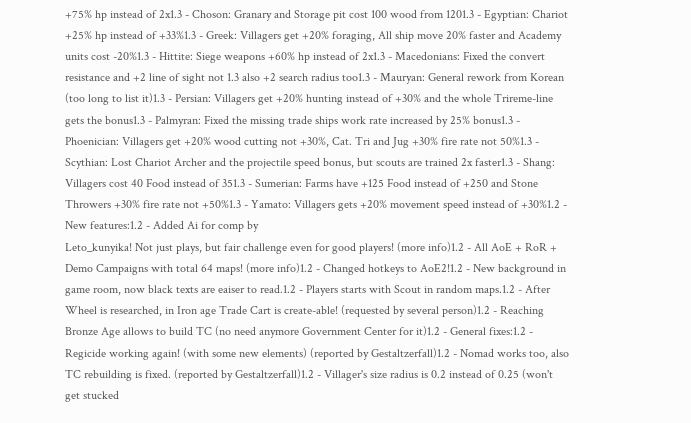+75% hp instead of 2x1.3 - Choson: Granary and Storage pit cost 100 wood from 1201.3 - Egyptian: Chariot +25% hp instead of +33%1.3 - Greek: Villagers get +20% foraging, All ship move 20% faster and Academy units cost -20%1.3 - Hittite: Siege weapons +60% hp instead of 2x1.3 - Macedonians: Fixed the convert resistance and +2 line of sight not 1.3 also +2 search radius too1.3 - Mauryan: General rework from Korean (too long to list it)1.3 - Persian: Villagers get +20% hunting instead of +30% and the whole Trireme-line gets the bonus1.3 - Palmyran: Fixed the missing trade ships work rate increased by 25% bonus1.3 - Phoenician: Villagers get +20% wood cutting not +30%, Cat. Tri and Jug +30% fire rate not 50%1.3 - Scythian: Lost Chariot Archer and the projectile speed bonus, but scouts are trained 2x faster1.3 - Shang: Villagers cost 40 Food instead of 351.3 - Sumerian: Farms have +125 Food instead of +250 and Stone Throwers +30% fire rate not +50%1.3 - Yamato: Villagers gets +20% movement speed instead of +30%1.2 - New features:1.2 - Added Ai for comp by
Leto_kunyika! Not just plays, but fair challenge even for good players! (more info)1.2 - All AoE + RoR + Demo Campaigns with total 64 maps! (more info)1.2 - Changed hotkeys to AoE2!1.2 - New background in game room, now black texts are eaiser to read.1.2 - Players starts with Scout in random maps.1.2 - After Wheel is researched, in Iron age Trade Cart is create-able! (requested by several person)1.2 - Reaching Bronze Age allows to build TC (no need anymore Government Center for it)1.2 - General fixes:1.2 - Regicide working again! (with some new elements) (reported by Gestaltzerfall)1.2 - Nomad works too, also TC rebuilding is fixed. (reported by Gestaltzerfall)1.2 - Villager's size radius is 0.2 instead of 0.25 (won't get stucked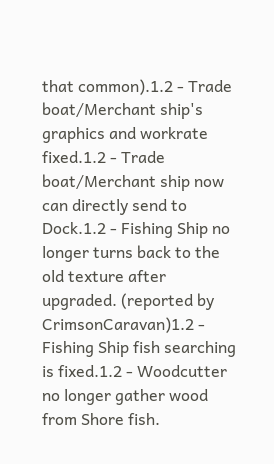that common).1.2 - Trade boat/Merchant ship's graphics and workrate fixed.1.2 - Trade boat/Merchant ship now can directly send to Dock.1.2 - Fishing Ship no longer turns back to the old texture after upgraded. (reported by CrimsonCaravan)1.2 - Fishing Ship fish searching is fixed.1.2 - Woodcutter no longer gather wood from Shore fish.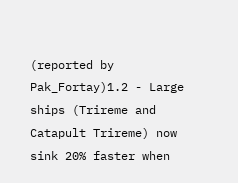(reported by Pak_Fortay)1.2 - Large ships (Trireme and Catapult Trireme) now sink 20% faster when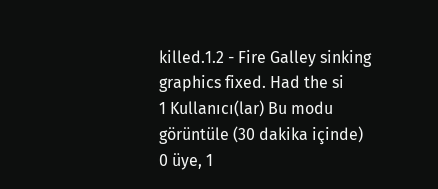killed.1.2 - Fire Galley sinking graphics fixed. Had the si
1 Kullanıcı(lar) Bu modu görüntüle (30 dakika içinde)
0 üye, 1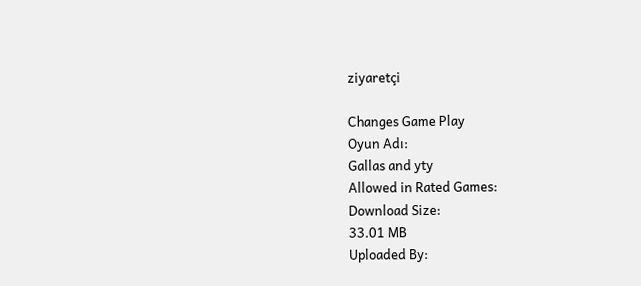ziyaretçi

Changes Game Play
Oyun Adı:
Gallas and yty
Allowed in Rated Games:
Download Size:
33.01 MB
Uploaded By: